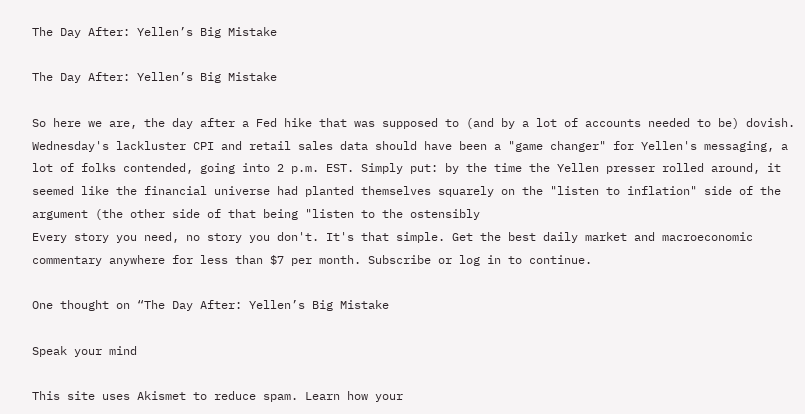The Day After: Yellen’s Big Mistake

The Day After: Yellen’s Big Mistake

So here we are, the day after a Fed hike that was supposed to (and by a lot of accounts needed to be) dovish. Wednesday's lackluster CPI and retail sales data should have been a "game changer" for Yellen's messaging, a lot of folks contended, going into 2 p.m. EST. Simply put: by the time the Yellen presser rolled around, it seemed like the financial universe had planted themselves squarely on the "listen to inflation" side of the argument (the other side of that being "listen to the ostensibly
Every story you need, no story you don't. It's that simple. Get the best daily market and macroeconomic commentary anywhere for less than $7 per month. Subscribe or log in to continue.

One thought on “The Day After: Yellen’s Big Mistake

Speak your mind

This site uses Akismet to reduce spam. Learn how your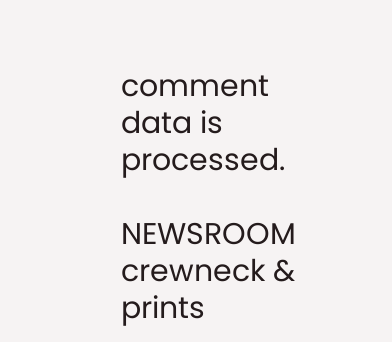comment data is processed.

NEWSROOM crewneck & prints